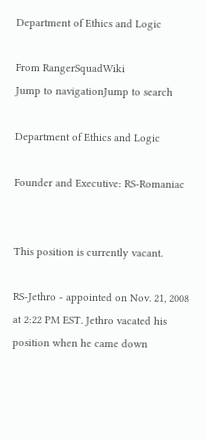Department of Ethics and Logic

From RangerSquadWiki
Jump to navigationJump to search

Department of Ethics and Logic

Founder and Executive: RS-Romaniac


This position is currently vacant.

RS-Jethro - appointed on Nov. 21, 2008 at 2:22 PM EST. Jethro vacated his position when he came down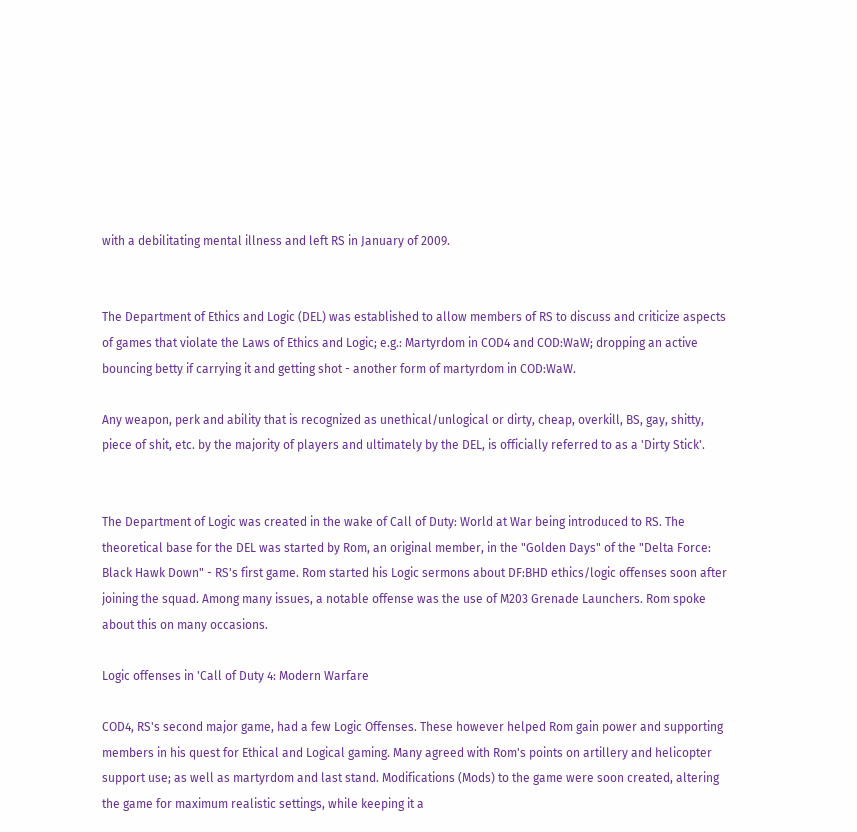with a debilitating mental illness and left RS in January of 2009.


The Department of Ethics and Logic (DEL) was established to allow members of RS to discuss and criticize aspects of games that violate the Laws of Ethics and Logic; e.g.: Martyrdom in COD4 and COD:WaW; dropping an active bouncing betty if carrying it and getting shot - another form of martyrdom in COD:WaW.

Any weapon, perk and ability that is recognized as unethical/unlogical or dirty, cheap, overkill, BS, gay, shitty, piece of shit, etc. by the majority of players and ultimately by the DEL, is officially referred to as a 'Dirty Stick'.


The Department of Logic was created in the wake of Call of Duty: World at War being introduced to RS. The theoretical base for the DEL was started by Rom, an original member, in the "Golden Days" of the "Delta Force: Black Hawk Down" - RS's first game. Rom started his Logic sermons about DF:BHD ethics/logic offenses soon after joining the squad. Among many issues, a notable offense was the use of M203 Grenade Launchers. Rom spoke about this on many occasions.

Logic offenses in 'Call of Duty 4: Modern Warfare

COD4, RS's second major game, had a few Logic Offenses. These however helped Rom gain power and supporting members in his quest for Ethical and Logical gaming. Many agreed with Rom's points on artillery and helicopter support use; as well as martyrdom and last stand. Modifications (Mods) to the game were soon created, altering the game for maximum realistic settings, while keeping it a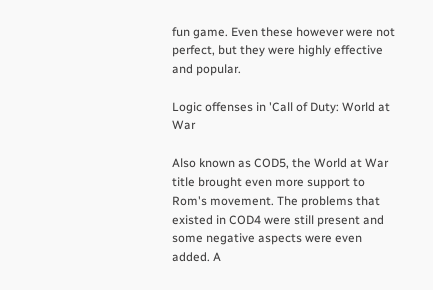fun game. Even these however were not perfect, but they were highly effective and popular.

Logic offenses in 'Call of Duty: World at War

Also known as COD5, the World at War title brought even more support to Rom's movement. The problems that existed in COD4 were still present and some negative aspects were even added. A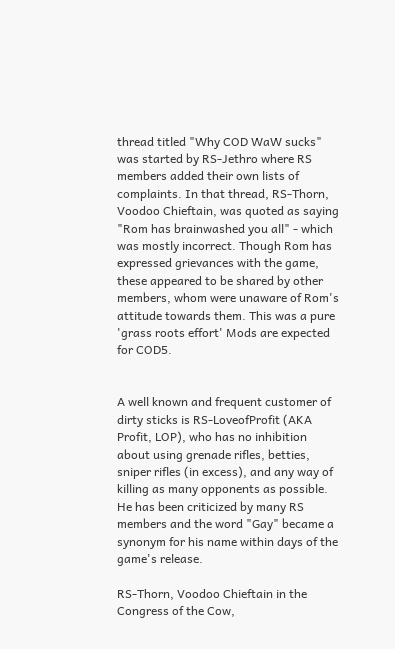thread titled "Why COD WaW sucks" was started by RS-Jethro where RS members added their own lists of complaints. In that thread, RS-Thorn, Voodoo Chieftain, was quoted as saying "Rom has brainwashed you all" - which was mostly incorrect. Though Rom has expressed grievances with the game, these appeared to be shared by other members, whom were unaware of Rom's attitude towards them. This was a pure 'grass roots effort' Mods are expected for COD5.


A well known and frequent customer of dirty sticks is RS-LoveofProfit (AKA Profit, LOP), who has no inhibition about using grenade rifles, betties, sniper rifles (in excess), and any way of killing as many opponents as possible. He has been criticized by many RS members and the word "Gay" became a synonym for his name within days of the game's release.

RS-Thorn, Voodoo Chieftain in the Congress of the Cow,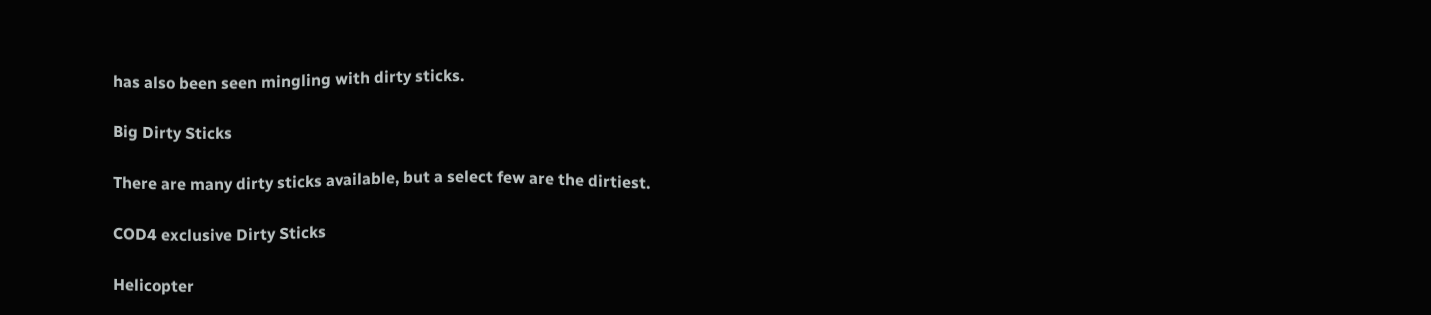has also been seen mingling with dirty sticks.

Big Dirty Sticks

There are many dirty sticks available, but a select few are the dirtiest.

COD4 exclusive Dirty Sticks

Helicopter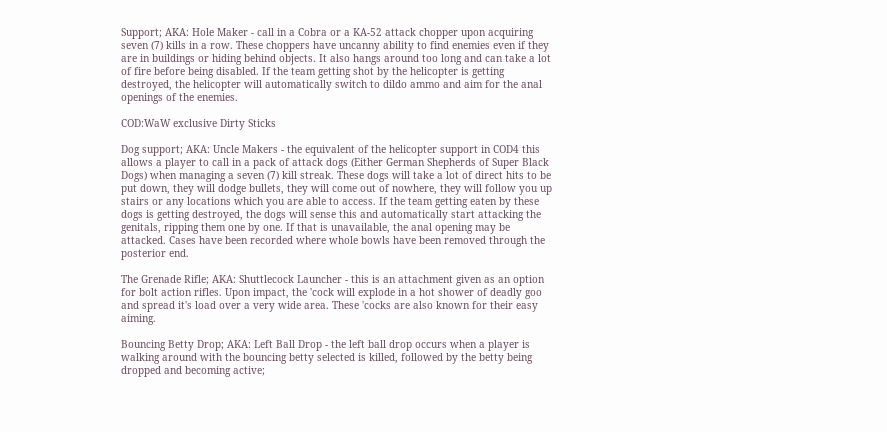Support; AKA: Hole Maker - call in a Cobra or a KA-52 attack chopper upon acquiring seven (7) kills in a row. These choppers have uncanny ability to find enemies even if they are in buildings or hiding behind objects. It also hangs around too long and can take a lot of fire before being disabled. If the team getting shot by the helicopter is getting destroyed, the helicopter will automatically switch to dildo ammo and aim for the anal openings of the enemies.

COD:WaW exclusive Dirty Sticks

Dog support; AKA: Uncle Makers - the equivalent of the helicopter support in COD4 this allows a player to call in a pack of attack dogs (Either German Shepherds of Super Black Dogs) when managing a seven (7) kill streak. These dogs will take a lot of direct hits to be put down, they will dodge bullets, they will come out of nowhere, they will follow you up stairs or any locations which you are able to access. If the team getting eaten by these dogs is getting destroyed, the dogs will sense this and automatically start attacking the genitals, ripping them one by one. If that is unavailable, the anal opening may be attacked. Cases have been recorded where whole bowls have been removed through the posterior end.

The Grenade Rifle; AKA: Shuttlecock Launcher - this is an attachment given as an option for bolt action rifles. Upon impact, the 'cock will explode in a hot shower of deadly goo and spread it's load over a very wide area. These 'cocks are also known for their easy aiming.

Bouncing Betty Drop; AKA: Left Ball Drop - the left ball drop occurs when a player is walking around with the bouncing betty selected is killed, followed by the betty being dropped and becoming active;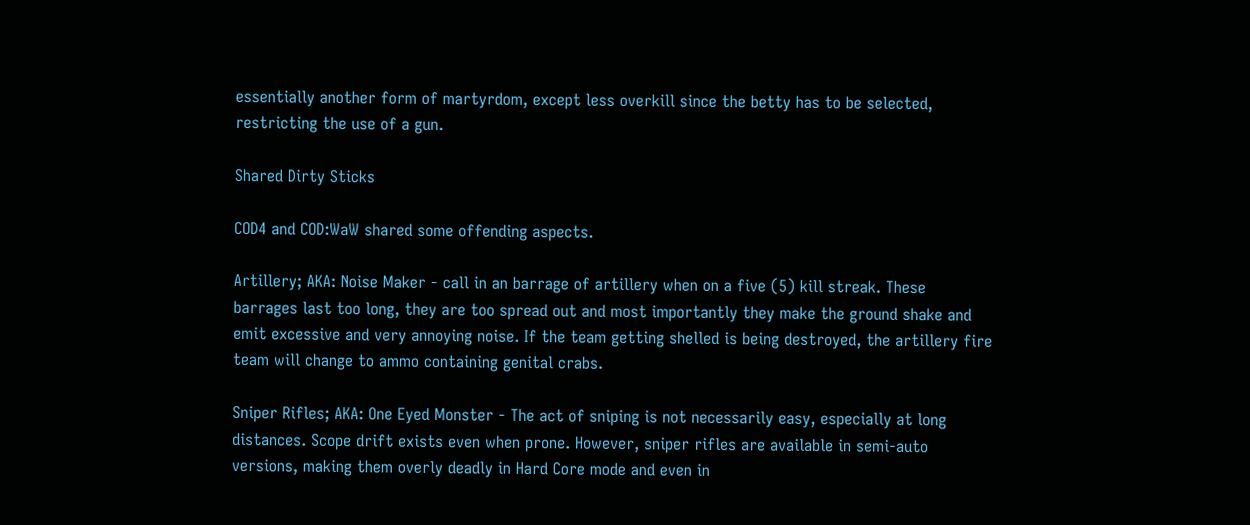essentially another form of martyrdom, except less overkill since the betty has to be selected, restricting the use of a gun.

Shared Dirty Sticks

COD4 and COD:WaW shared some offending aspects.

Artillery; AKA: Noise Maker - call in an barrage of artillery when on a five (5) kill streak. These barrages last too long, they are too spread out and most importantly they make the ground shake and emit excessive and very annoying noise. If the team getting shelled is being destroyed, the artillery fire team will change to ammo containing genital crabs.

Sniper Rifles; AKA: One Eyed Monster - The act of sniping is not necessarily easy, especially at long distances. Scope drift exists even when prone. However, sniper rifles are available in semi-auto versions, making them overly deadly in Hard Core mode and even in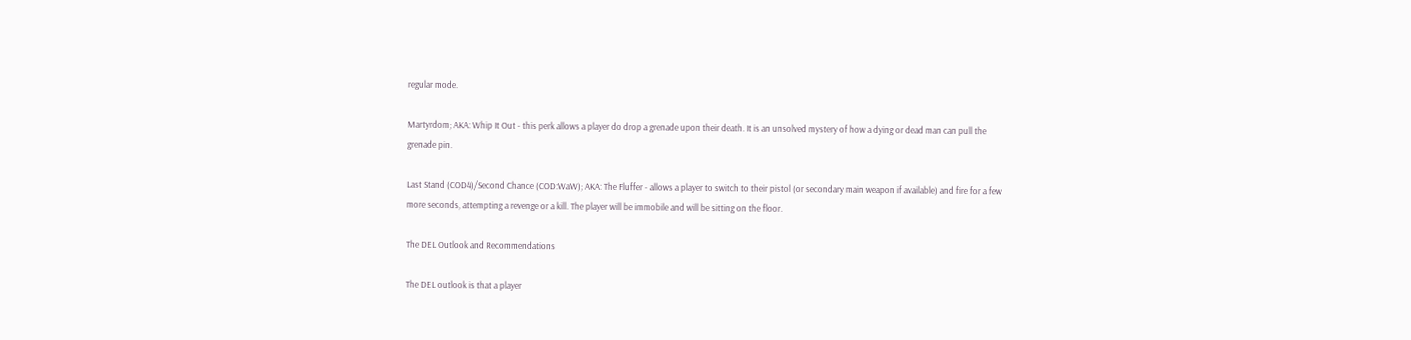regular mode.

Martyrdom; AKA: Whip It Out - this perk allows a player do drop a grenade upon their death. It is an unsolved mystery of how a dying or dead man can pull the grenade pin.

Last Stand (COD4)/Second Chance (COD:WaW); AKA: The Fluffer - allows a player to switch to their pistol (or secondary main weapon if available) and fire for a few more seconds, attempting a revenge or a kill. The player will be immobile and will be sitting on the floor.

The DEL Outlook and Recommendations

The DEL outlook is that a player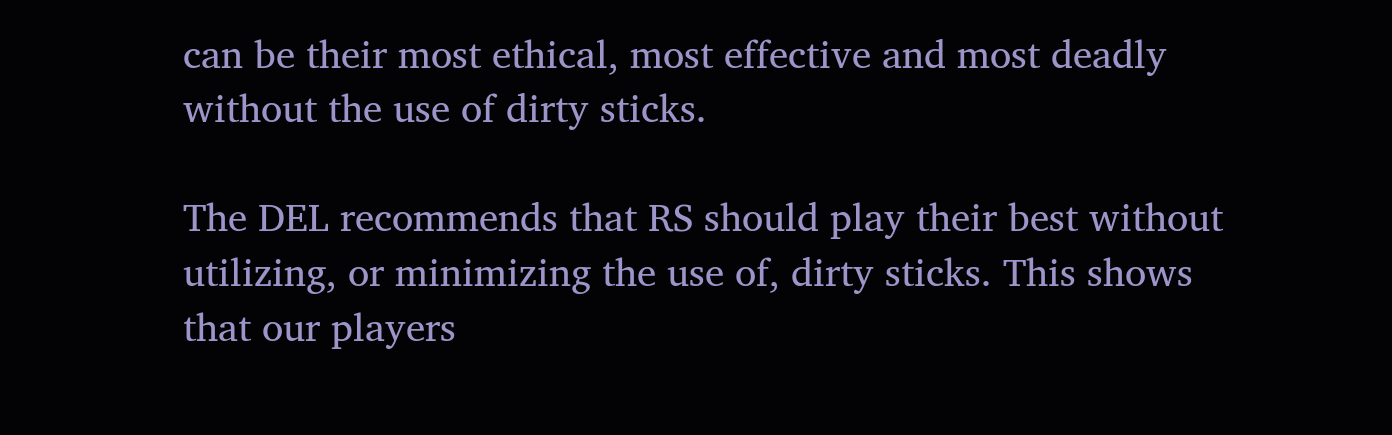can be their most ethical, most effective and most deadly without the use of dirty sticks.

The DEL recommends that RS should play their best without utilizing, or minimizing the use of, dirty sticks. This shows that our players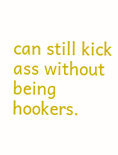can still kick ass without being hookers.